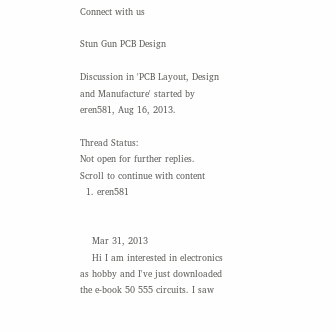Connect with us

Stun Gun PCB Design

Discussion in 'PCB Layout, Design and Manufacture' started by eren581, Aug 16, 2013.

Thread Status:
Not open for further replies.
Scroll to continue with content
  1. eren581


    Mar 31, 2013
    Hi I am interested in electronics as hobby and I've just downloaded the e-book 50 555 circuits. I saw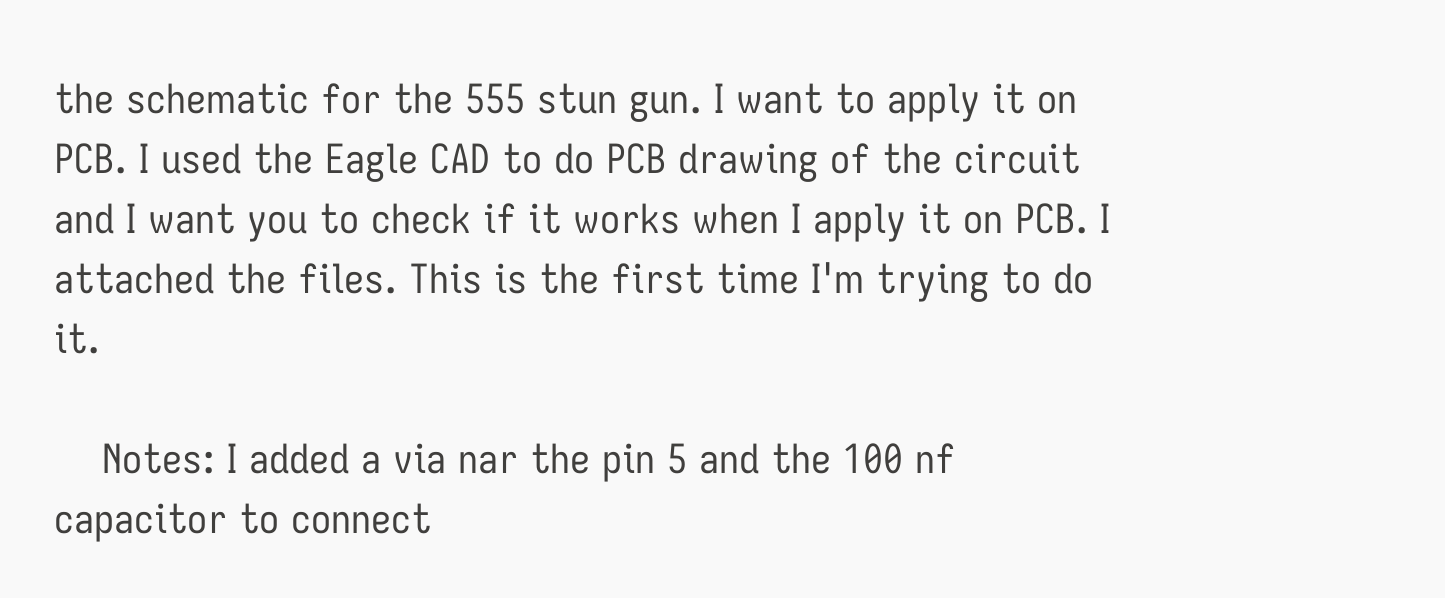the schematic for the 555 stun gun. I want to apply it on PCB. I used the Eagle CAD to do PCB drawing of the circuit and I want you to check if it works when I apply it on PCB. I attached the files. This is the first time I'm trying to do it.

    Notes: I added a via nar the pin 5 and the 100 nf capacitor to connect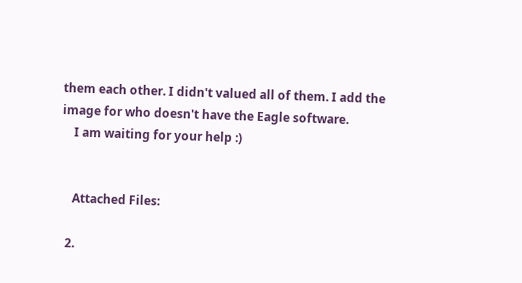them each other. I didn't valued all of them. I add the image for who doesn't have the Eagle software.
    I am waiting for your help :)


    Attached Files:

  2.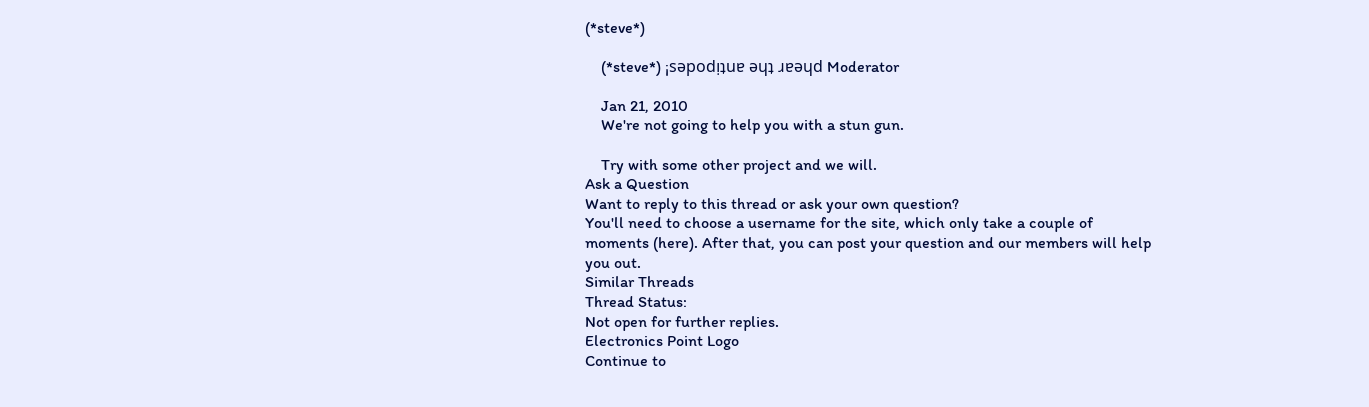(*steve*)

    (*steve*) ¡sǝpodᴉʇuɐ ǝɥʇ ɹɐǝɥd Moderator

    Jan 21, 2010
    We're not going to help you with a stun gun.

    Try with some other project and we will.
Ask a Question
Want to reply to this thread or ask your own question?
You'll need to choose a username for the site, which only take a couple of moments (here). After that, you can post your question and our members will help you out.
Similar Threads
Thread Status:
Not open for further replies.
Electronics Point Logo
Continue to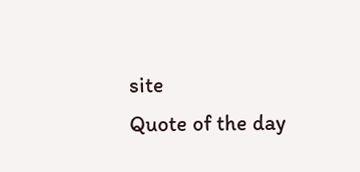site
Quote of the day